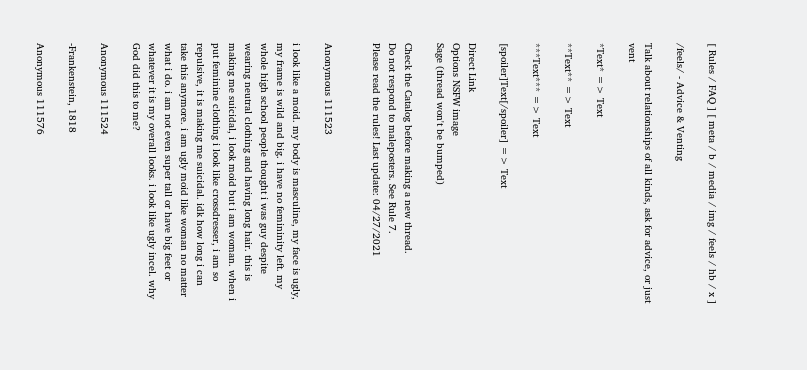[ Rules / FAQ ] [ meta / b / media / img / feels / hb / x ]

/feels/ - Advice & Venting

Talk about relationships of all kinds, ask for advice, or just vent

*Text* => Text

**Text** => Text

***Text*** => Text

[spoiler]Text[/spoiler] => Text

Direct Link
Options NSFW image
Sage (thread won't be bumped)

Check the Catalog before making a new thread.
Do not respond to maleposters. See Rule 7.
Please read the rules! Last update: 04/27/2021


Anonymous 111523

i look like a moid. my body is masculine, my face is ugly, my frame is wild and big. i have no femininity left. my whole high school people thought i was guy despite wearing neutral clothing and having long hair. this is making me suicidal, i look moid but i am woman. when i put feminine clothing i look like crossdresser, i am so repulsive, it is making me suicidal. idk how long i can take this anymore. i am ugly moid like woman no matter what i do. i am not even super tall or have big feet or whatever it is my overall looks. i look like ugly incel. why God did this to me?

Anonymous 111524

-Frankenstein, 1818

Anonymous 111576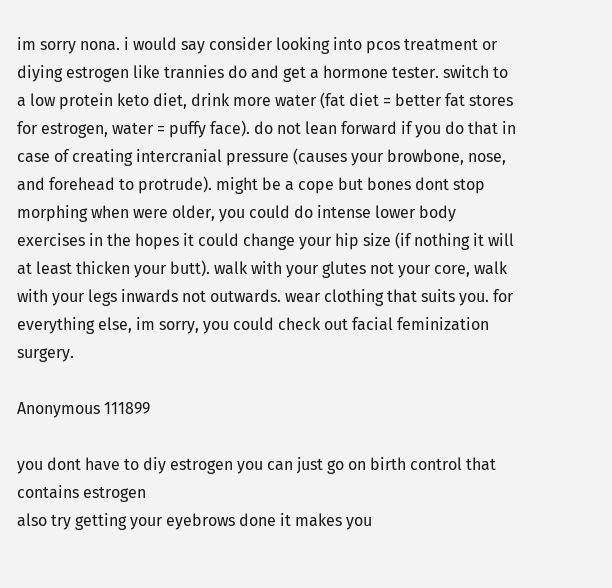im sorry nona. i would say consider looking into pcos treatment or diying estrogen like trannies do and get a hormone tester. switch to a low protein keto diet, drink more water (fat diet = better fat stores for estrogen, water = puffy face). do not lean forward if you do that in case of creating intercranial pressure (causes your browbone, nose, and forehead to protrude). might be a cope but bones dont stop morphing when were older, you could do intense lower body exercises in the hopes it could change your hip size (if nothing it will at least thicken your butt). walk with your glutes not your core, walk with your legs inwards not outwards. wear clothing that suits you. for everything else, im sorry, you could check out facial feminization surgery.

Anonymous 111899

you dont have to diy estrogen you can just go on birth control that contains estrogen
also try getting your eyebrows done it makes you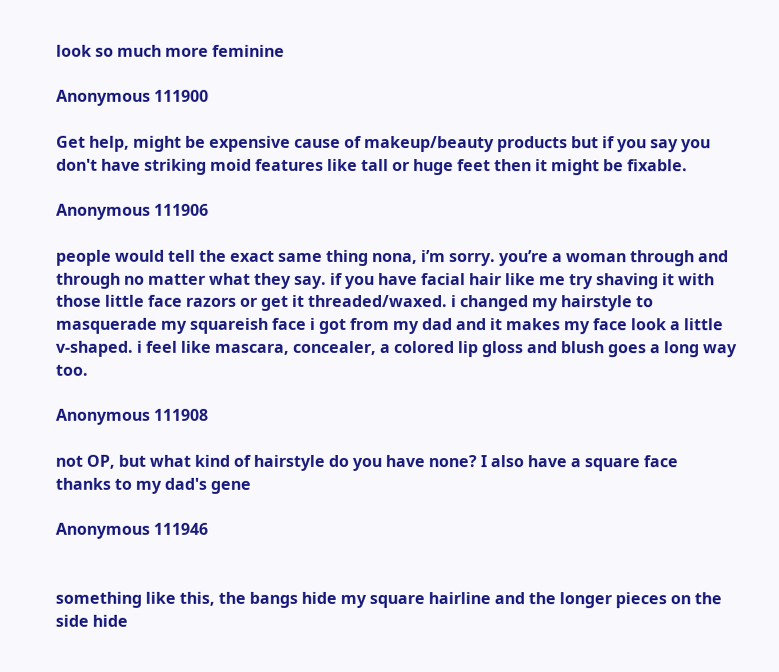look so much more feminine

Anonymous 111900

Get help, might be expensive cause of makeup/beauty products but if you say you don't have striking moid features like tall or huge feet then it might be fixable.

Anonymous 111906

people would tell the exact same thing nona, i’m sorry. you’re a woman through and through no matter what they say. if you have facial hair like me try shaving it with those little face razors or get it threaded/waxed. i changed my hairstyle to masquerade my squareish face i got from my dad and it makes my face look a little v-shaped. i feel like mascara, concealer, a colored lip gloss and blush goes a long way too.

Anonymous 111908

not OP, but what kind of hairstyle do you have none? I also have a square face thanks to my dad's gene

Anonymous 111946


something like this, the bangs hide my square hairline and the longer pieces on the side hide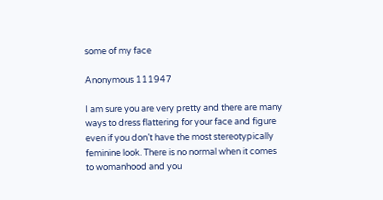some of my face

Anonymous 111947

I am sure you are very pretty and there are many ways to dress flattering for your face and figure even if you don’t have the most stereotypically feminine look. There is no normal when it comes to womanhood and you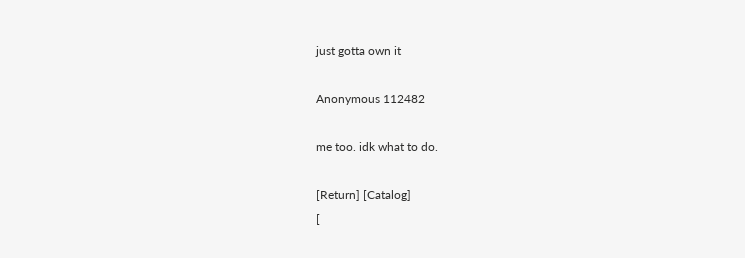just gotta own it

Anonymous 112482

me too. idk what to do.

[Return] [Catalog]
[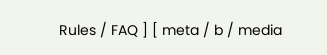Rules / FAQ ] [ meta / b / media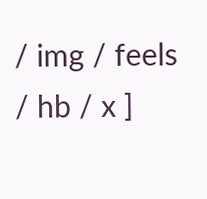/ img / feels / hb / x ]